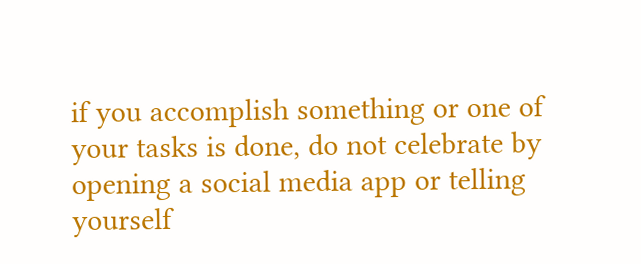if you accomplish something or one of your tasks is done, do not celebrate by opening a social media app or telling yourself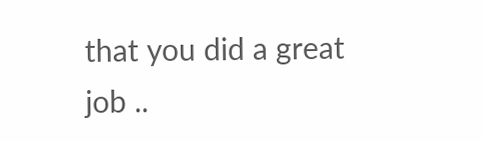that you did a great job ..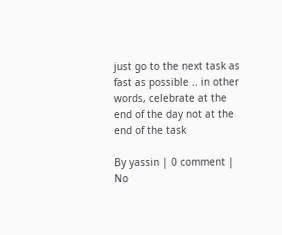just go to the next task as fast as possible .. in other words, celebrate at the end of the day not at the end of the task

By yassin | 0 comment |
No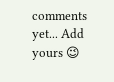comments yet... Add yours 😉